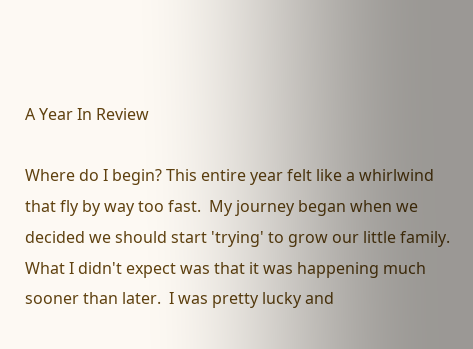A Year In Review

Where do I begin? This entire year felt like a whirlwind that fly by way too fast.  My journey began when we decided we should start 'trying' to grow our little family.  What I didn't expect was that it was happening much sooner than later.  I was pretty lucky and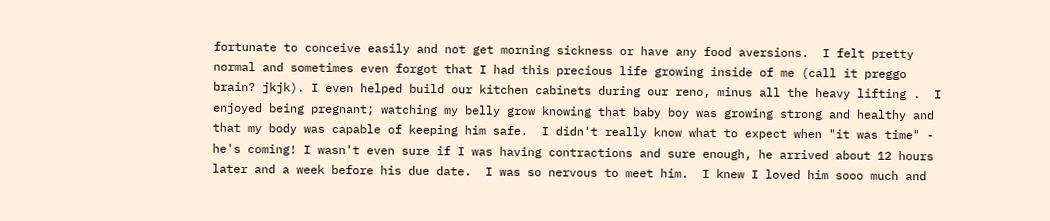fortunate to conceive easily and not get morning sickness or have any food aversions.  I felt pretty normal and sometimes even forgot that I had this precious life growing inside of me (call it preggo brain? jkjk). I even helped build our kitchen cabinets during our reno, minus all the heavy lifting .  I enjoyed being pregnant; watching my belly grow knowing that baby boy was growing strong and healthy and that my body was capable of keeping him safe.  I didn't really know what to expect when "it was time" - he's coming! I wasn't even sure if I was having contractions and sure enough, he arrived about 12 hours later and a week before his due date.  I was so nervous to meet him.  I knew I loved him sooo much and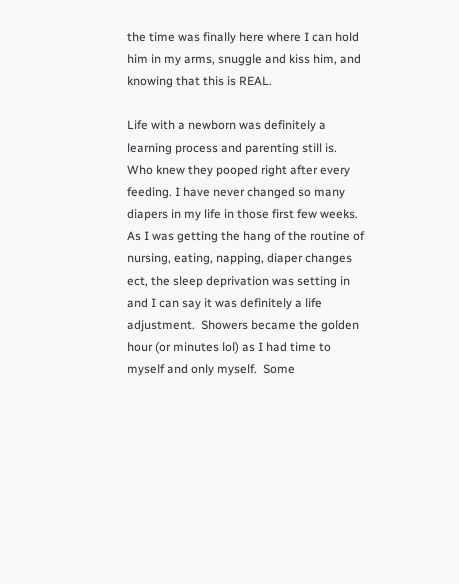the time was finally here where I can hold him in my arms, snuggle and kiss him, and knowing that this is REAL.

Life with a newborn was definitely a learning process and parenting still is.  Who knew they pooped right after every feeding. I have never changed so many diapers in my life in those first few weeks.  As I was getting the hang of the routine of nursing, eating, napping, diaper changes ect, the sleep deprivation was setting in and I can say it was definitely a life adjustment.  Showers became the golden hour (or minutes lol) as I had time to myself and only myself.  Some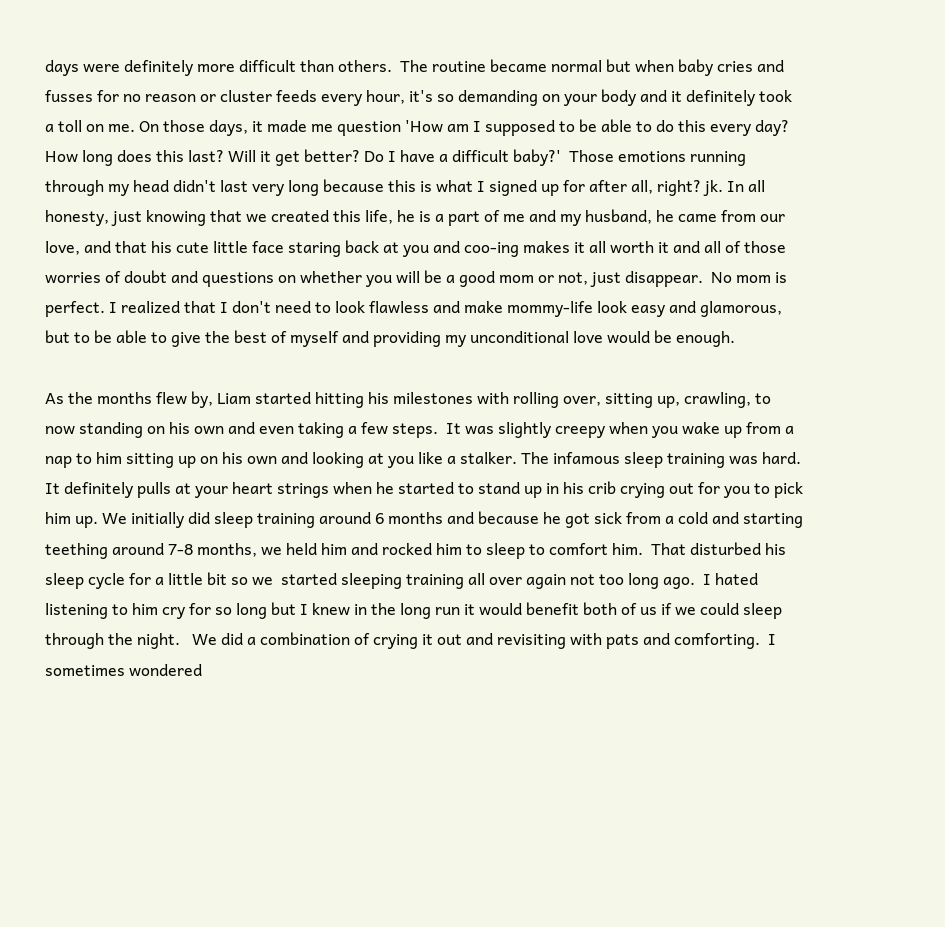days were definitely more difficult than others.  The routine became normal but when baby cries and fusses for no reason or cluster feeds every hour, it's so demanding on your body and it definitely took a toll on me. On those days, it made me question 'How am I supposed to be able to do this every day? How long does this last? Will it get better? Do I have a difficult baby?'  Those emotions running through my head didn't last very long because this is what I signed up for after all, right? jk. In all honesty, just knowing that we created this life, he is a part of me and my husband, he came from our love, and that his cute little face staring back at you and coo-ing makes it all worth it and all of those worries of doubt and questions on whether you will be a good mom or not, just disappear.  No mom is perfect. I realized that I don't need to look flawless and make mommy-life look easy and glamorous, but to be able to give the best of myself and providing my unconditional love would be enough.

As the months flew by, Liam started hitting his milestones with rolling over, sitting up, crawling, to now standing on his own and even taking a few steps.  It was slightly creepy when you wake up from a nap to him sitting up on his own and looking at you like a stalker. The infamous sleep training was hard. It definitely pulls at your heart strings when he started to stand up in his crib crying out for you to pick him up. We initially did sleep training around 6 months and because he got sick from a cold and starting teething around 7-8 months, we held him and rocked him to sleep to comfort him.  That disturbed his sleep cycle for a little bit so we  started sleeping training all over again not too long ago.  I hated listening to him cry for so long but I knew in the long run it would benefit both of us if we could sleep through the night.   We did a combination of crying it out and revisiting with pats and comforting.  I sometimes wondered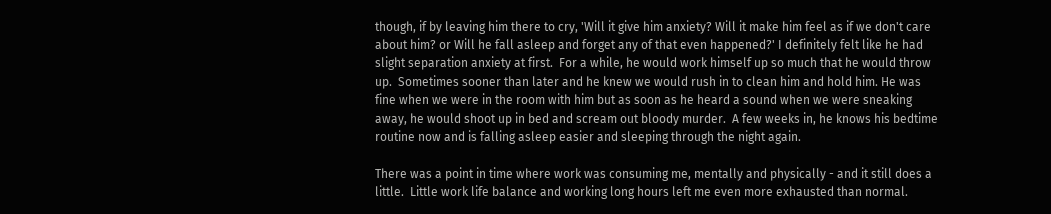though, if by leaving him there to cry, 'Will it give him anxiety? Will it make him feel as if we don't care about him? or Will he fall asleep and forget any of that even happened?' I definitely felt like he had slight separation anxiety at first.  For a while, he would work himself up so much that he would throw up.  Sometimes sooner than later and he knew we would rush in to clean him and hold him. He was fine when we were in the room with him but as soon as he heard a sound when we were sneaking away, he would shoot up in bed and scream out bloody murder.  A few weeks in, he knows his bedtime routine now and is falling asleep easier and sleeping through the night again.

There was a point in time where work was consuming me, mentally and physically - and it still does a little.  Little work life balance and working long hours left me even more exhausted than normal.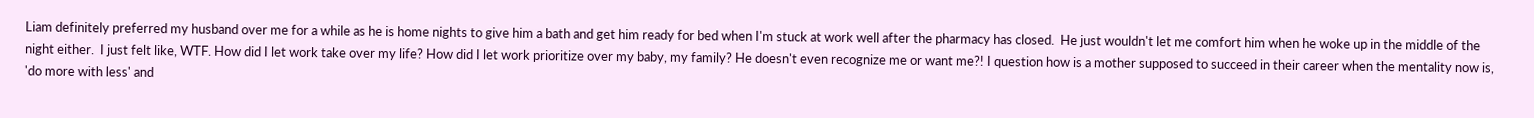Liam definitely preferred my husband over me for a while as he is home nights to give him a bath and get him ready for bed when I'm stuck at work well after the pharmacy has closed.  He just wouldn't let me comfort him when he woke up in the middle of the night either.  I just felt like, WTF. How did I let work take over my life? How did I let work prioritize over my baby, my family? He doesn't even recognize me or want me?! I question how is a mother supposed to succeed in their career when the mentality now is, 'do more with less' and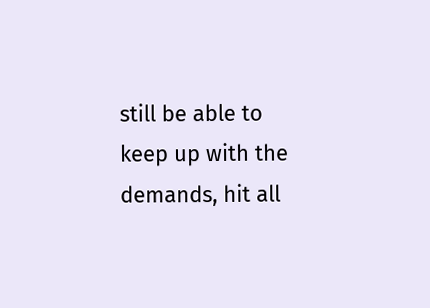still be able to keep up with the demands, hit all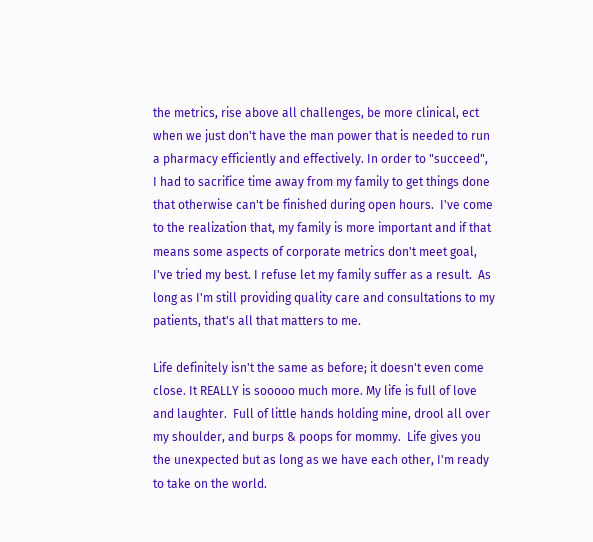the metrics, rise above all challenges, be more clinical, ect when we just don't have the man power that is needed to run a pharmacy efficiently and effectively. In order to "succeed",  I had to sacrifice time away from my family to get things done that otherwise can't be finished during open hours.  I've come to the realization that, my family is more important and if that means some aspects of corporate metrics don't meet goal, I've tried my best. I refuse let my family suffer as a result.  As long as I'm still providing quality care and consultations to my patients, that's all that matters to me.

Life definitely isn't the same as before; it doesn't even come close. It REALLY is sooooo much more. My life is full of love and laughter.  Full of little hands holding mine, drool all over my shoulder, and burps & poops for mommy.  Life gives you the unexpected but as long as we have each other, I'm ready to take on the world.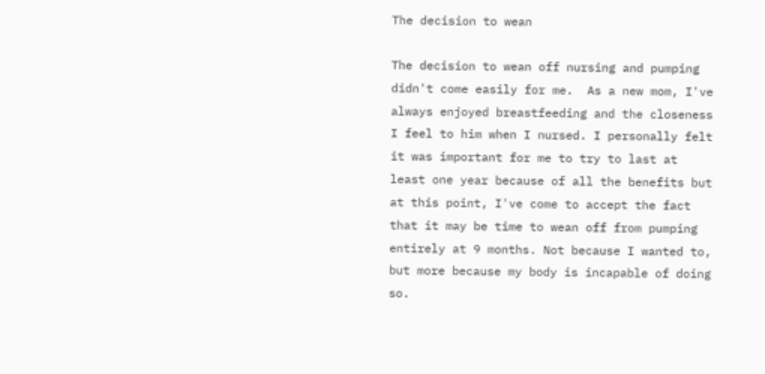The decision to wean

The decision to wean off nursing and pumping didn't come easily for me.  As a new mom, I've always enjoyed breastfeeding and the closeness I feel to him when I nursed. I personally felt it was important for me to try to last at least one year because of all the benefits but at this point, I've come to accept the fact that it may be time to wean off from pumping entirely at 9 months. Not because I wanted to, but more because my body is incapable of doing so.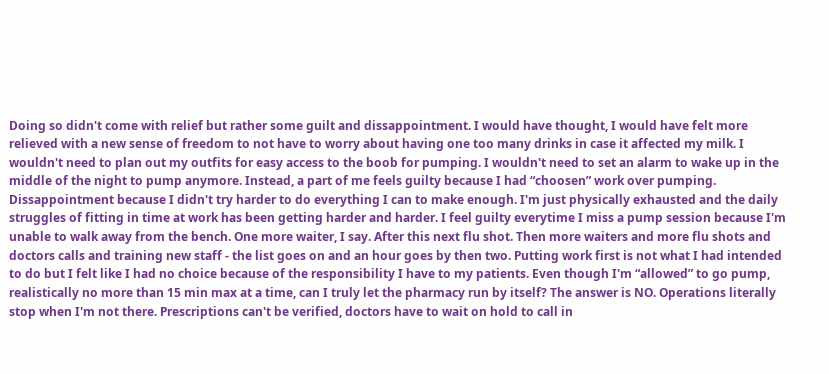Doing so didn't come with relief but rather some guilt and dissappointment. I would have thought, I would have felt more relieved with a new sense of freedom to not have to worry about having one too many drinks in case it affected my milk. I wouldn't need to plan out my outfits for easy access to the boob for pumping. I wouldn't need to set an alarm to wake up in the middle of the night to pump anymore. Instead, a part of me feels guilty because I had “choosen” work over pumping. Dissappointment because I didn't try harder to do everything I can to make enough. I'm just physically exhausted and the daily struggles of fitting in time at work has been getting harder and harder. I feel guilty everytime I miss a pump session because I'm unable to walk away from the bench. One more waiter, I say. After this next flu shot. Then more waiters and more flu shots and doctors calls and training new staff - the list goes on and an hour goes by then two. Putting work first is not what I had intended to do but I felt like I had no choice because of the responsibility I have to my patients. Even though I'm “allowed” to go pump, realistically no more than 15 min max at a time, can I truly let the pharmacy run by itself? The answer is NO. Operations literally stop when I'm not there. Prescriptions can't be verified, doctors have to wait on hold to call in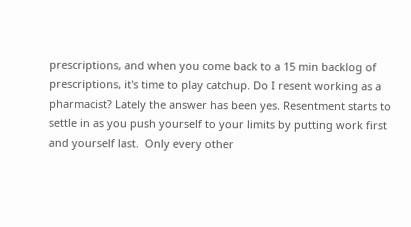prescriptions, and when you come back to a 15 min backlog of prescriptions, it's time to play catchup. Do I resent working as a pharmacist? Lately the answer has been yes. Resentment starts to settle in as you push yourself to your limits by putting work first and yourself last.  Only every other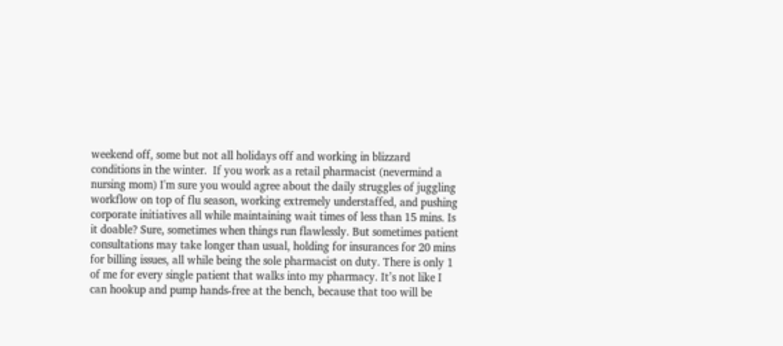weekend off, some but not all holidays off and working in blizzard conditions in the winter.  If you work as a retail pharmacist (nevermind a nursing mom) I'm sure you would agree about the daily struggles of juggling workflow on top of flu season, working extremely understaffed, and pushing corporate initiatives all while maintaining wait times of less than 15 mins. Is it doable? Sure, sometimes when things run flawlessly. But sometimes patient consultations may take longer than usual, holding for insurances for 20 mins for billing issues, all while being the sole pharmacist on duty. There is only 1 of me for every single patient that walks into my pharmacy. It’s not like I can hookup and pump hands-free at the bench, because that too will be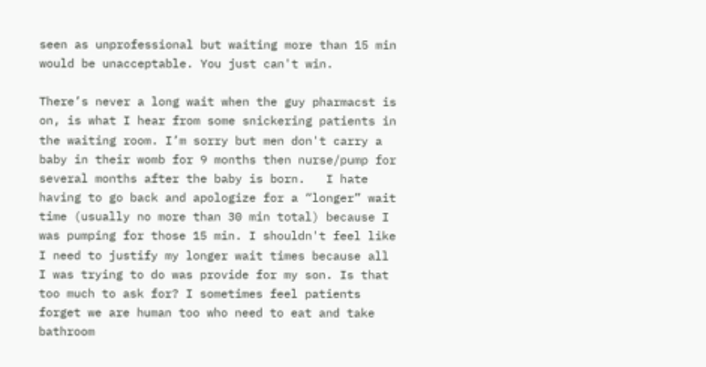seen as unprofessional but waiting more than 15 min would be unacceptable. You just can't win.

There’s never a long wait when the guy pharmacst is on, is what I hear from some snickering patients in the waiting room. I’m sorry but men don't carry a baby in their womb for 9 months then nurse/pump for several months after the baby is born.   I hate having to go back and apologize for a “longer” wait time (usually no more than 30 min total) because I was pumping for those 15 min. I shouldn't feel like I need to justify my longer wait times because all I was trying to do was provide for my son. Is that too much to ask for? I sometimes feel patients forget we are human too who need to eat and take bathroom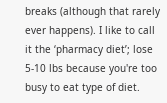breaks (although that rarely ever happens). I like to call it the ‘pharmacy diet’; lose 5-10 lbs because you're too busy to eat type of diet.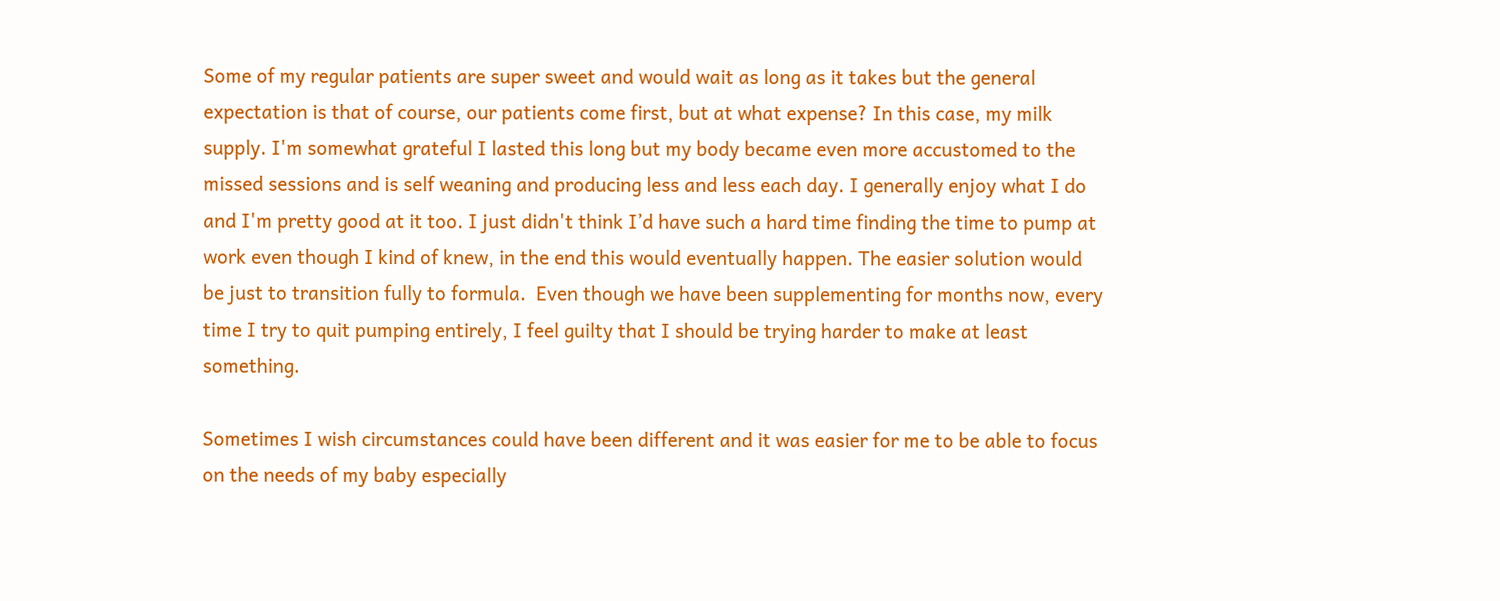Some of my regular patients are super sweet and would wait as long as it takes but the general expectation is that of course, our patients come first, but at what expense? In this case, my milk supply. I'm somewhat grateful I lasted this long but my body became even more accustomed to the missed sessions and is self weaning and producing less and less each day. I generally enjoy what I do and I'm pretty good at it too. I just didn't think I’d have such a hard time finding the time to pump at work even though I kind of knew, in the end this would eventually happen. The easier solution would be just to transition fully to formula.  Even though we have been supplementing for months now, every time I try to quit pumping entirely, I feel guilty that I should be trying harder to make at least something.

Sometimes I wish circumstances could have been different and it was easier for me to be able to focus on the needs of my baby especially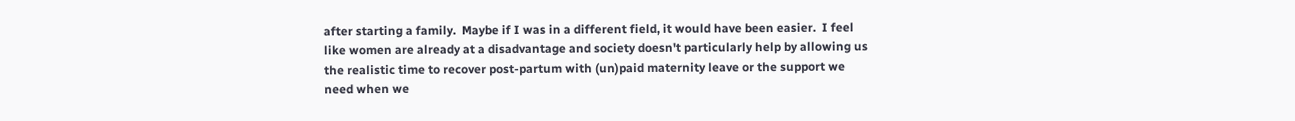after starting a family.  Maybe if I was in a different field, it would have been easier.  I feel like women are already at a disadvantage and society doesn't particularly help by allowing us the realistic time to recover post-partum with (un)paid maternity leave or the support we need when we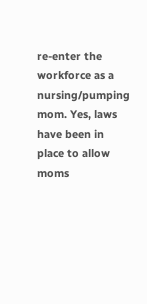re-enter the workforce as a nursing/pumping mom. Yes, laws have been in place to allow moms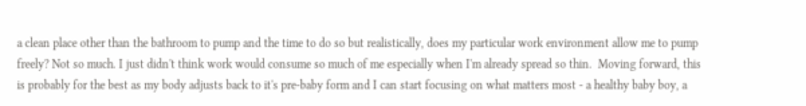a clean place other than the bathroom to pump and the time to do so but realistically, does my particular work environment allow me to pump freely? Not so much. I just didn't think work would consume so much of me especially when I'm already spread so thin.  Moving forward, this is probably for the best as my body adjusts back to it's pre-baby form and I can start focusing on what matters most - a healthy baby boy, a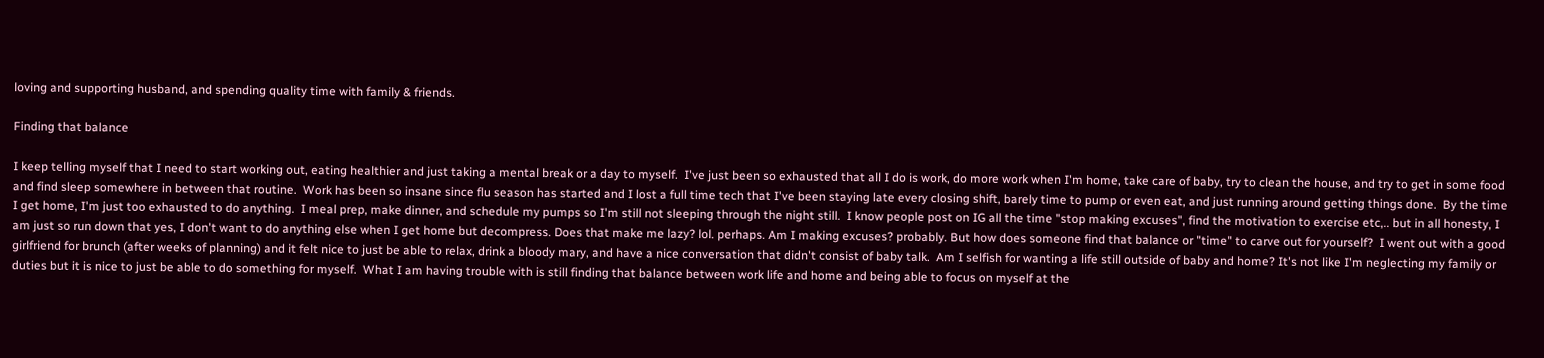loving and supporting husband, and spending quality time with family & friends.

Finding that balance

I keep telling myself that I need to start working out, eating healthier and just taking a mental break or a day to myself.  I've just been so exhausted that all I do is work, do more work when I'm home, take care of baby, try to clean the house, and try to get in some food and find sleep somewhere in between that routine.  Work has been so insane since flu season has started and I lost a full time tech that I've been staying late every closing shift, barely time to pump or even eat, and just running around getting things done.  By the time I get home, I'm just too exhausted to do anything.  I meal prep, make dinner, and schedule my pumps so I'm still not sleeping through the night still.  I know people post on IG all the time "stop making excuses", find the motivation to exercise etc,.. but in all honesty, I am just so run down that yes, I don't want to do anything else when I get home but decompress. Does that make me lazy? lol. perhaps. Am I making excuses? probably. But how does someone find that balance or "time" to carve out for yourself?  I went out with a good girlfriend for brunch (after weeks of planning) and it felt nice to just be able to relax, drink a bloody mary, and have a nice conversation that didn't consist of baby talk.  Am I selfish for wanting a life still outside of baby and home? It's not like I'm neglecting my family or duties but it is nice to just be able to do something for myself.  What I am having trouble with is still finding that balance between work life and home and being able to focus on myself at the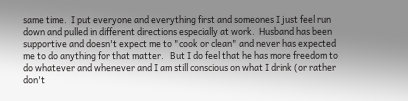same time.  I put everyone and everything first and someones I just feel run down and pulled in different directions especially at work.  Husband has been supportive and doesn't expect me to "cook or clean" and never has expected me to do anything for that matter.   But I do feel that he has more freedom to do whatever and whenever and I am still conscious on what I drink (or rather don't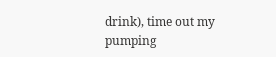drink), time out my pumping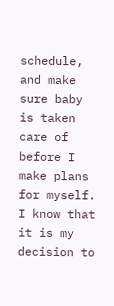schedule, and make sure baby is taken care of  before I make plans for myself.  I know that it is my decision to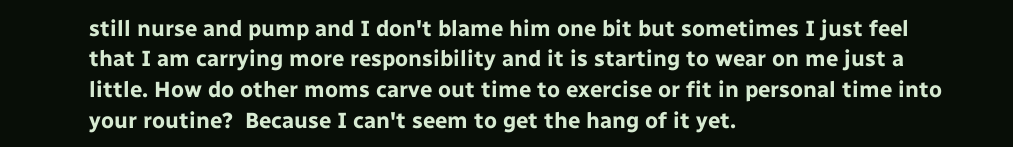still nurse and pump and I don't blame him one bit but sometimes I just feel that I am carrying more responsibility and it is starting to wear on me just a little. How do other moms carve out time to exercise or fit in personal time into your routine?  Because I can't seem to get the hang of it yet.